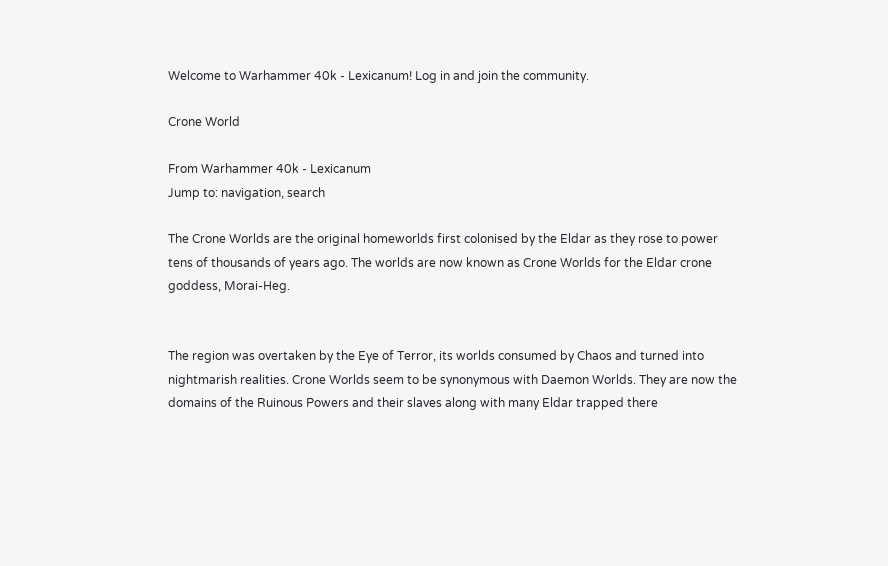Welcome to Warhammer 40k - Lexicanum! Log in and join the community.

Crone World

From Warhammer 40k - Lexicanum
Jump to: navigation, search

The Crone Worlds are the original homeworlds first colonised by the Eldar as they rose to power tens of thousands of years ago. The worlds are now known as Crone Worlds for the Eldar crone goddess, Morai-Heg.


The region was overtaken by the Eye of Terror, its worlds consumed by Chaos and turned into nightmarish realities. Crone Worlds seem to be synonymous with Daemon Worlds. They are now the domains of the Ruinous Powers and their slaves along with many Eldar trapped there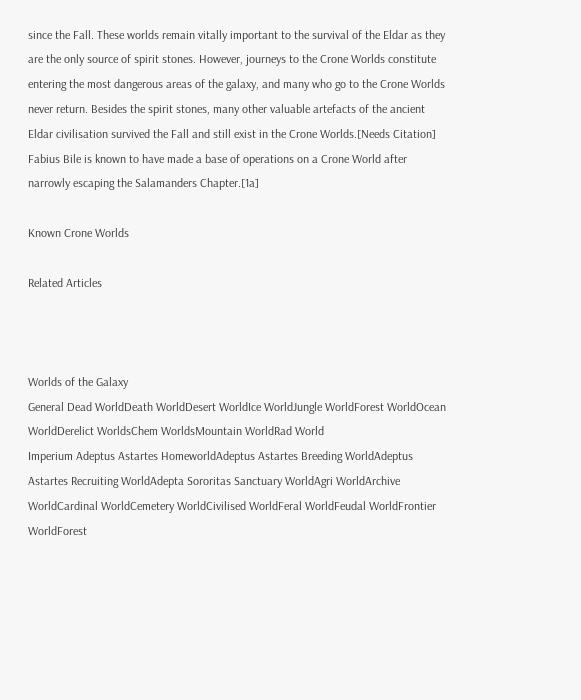since the Fall. These worlds remain vitally important to the survival of the Eldar as they are the only source of spirit stones. However, journeys to the Crone Worlds constitute entering the most dangerous areas of the galaxy, and many who go to the Crone Worlds never return. Besides the spirit stones, many other valuable artefacts of the ancient Eldar civilisation survived the Fall and still exist in the Crone Worlds.[Needs Citation] Fabius Bile is known to have made a base of operations on a Crone World after narrowly escaping the Salamanders Chapter.[1a]

Known Crone Worlds

Related Articles



Worlds of the Galaxy
General Dead WorldDeath WorldDesert WorldIce WorldJungle WorldForest WorldOcean WorldDerelict WorldsChem WorldsMountain WorldRad World
Imperium Adeptus Astartes HomeworldAdeptus Astartes Breeding WorldAdeptus Astartes Recruiting WorldAdepta Sororitas Sanctuary WorldAgri WorldArchive WorldCardinal WorldCemetery WorldCivilised WorldFeral WorldFeudal WorldFrontier WorldForest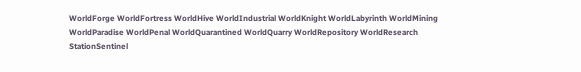WorldForge WorldFortress WorldHive WorldIndustrial WorldKnight WorldLabyrinth WorldMining WorldParadise WorldPenal WorldQuarantined WorldQuarry WorldRepository WorldResearch StationSentinel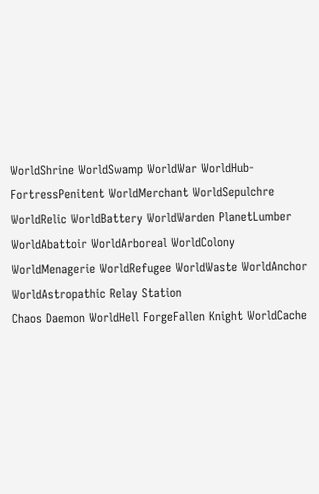WorldShrine WorldSwamp WorldWar WorldHub-FortressPenitent WorldMerchant WorldSepulchre WorldRelic WorldBattery WorldWarden PlanetLumber WorldAbattoir WorldArboreal WorldColony WorldMenagerie WorldRefugee WorldWaste WorldAnchor WorldAstropathic Relay Station
Chaos Daemon WorldHell ForgeFallen Knight WorldCache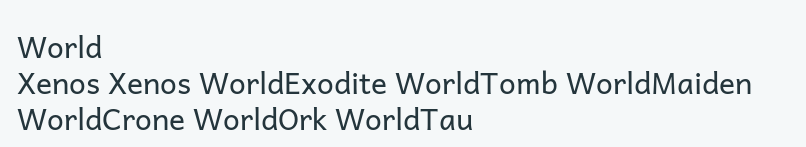World
Xenos Xenos WorldExodite WorldTomb WorldMaiden WorldCrone WorldOrk WorldTau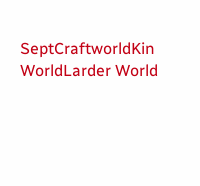SeptCraftworldKin WorldLarder World